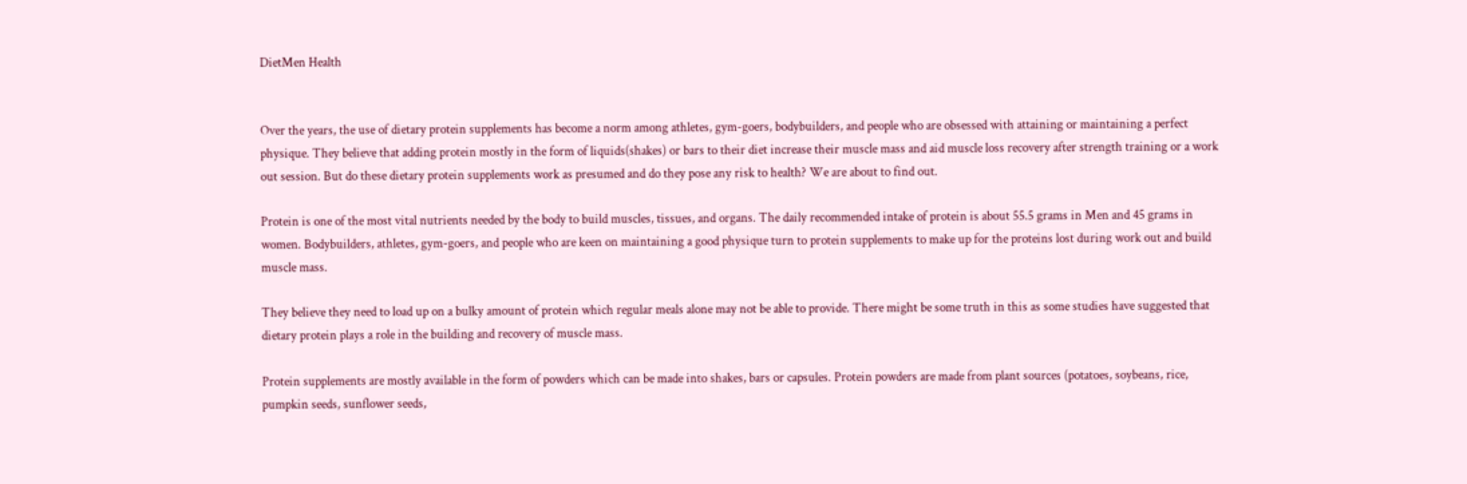DietMen Health


Over the years, the use of dietary protein supplements has become a norm among athletes, gym-goers, bodybuilders, and people who are obsessed with attaining or maintaining a perfect physique. They believe that adding protein mostly in the form of liquids(shakes) or bars to their diet increase their muscle mass and aid muscle loss recovery after strength training or a work out session. But do these dietary protein supplements work as presumed and do they pose any risk to health? We are about to find out.

Protein is one of the most vital nutrients needed by the body to build muscles, tissues, and organs. The daily recommended intake of protein is about 55.5 grams in Men and 45 grams in women. Bodybuilders, athletes, gym-goers, and people who are keen on maintaining a good physique turn to protein supplements to make up for the proteins lost during work out and build muscle mass.

They believe they need to load up on a bulky amount of protein which regular meals alone may not be able to provide. There might be some truth in this as some studies have suggested that dietary protein plays a role in the building and recovery of muscle mass.

Protein supplements are mostly available in the form of powders which can be made into shakes, bars or capsules. Protein powders are made from plant sources (potatoes, soybeans, rice, pumpkin seeds, sunflower seeds,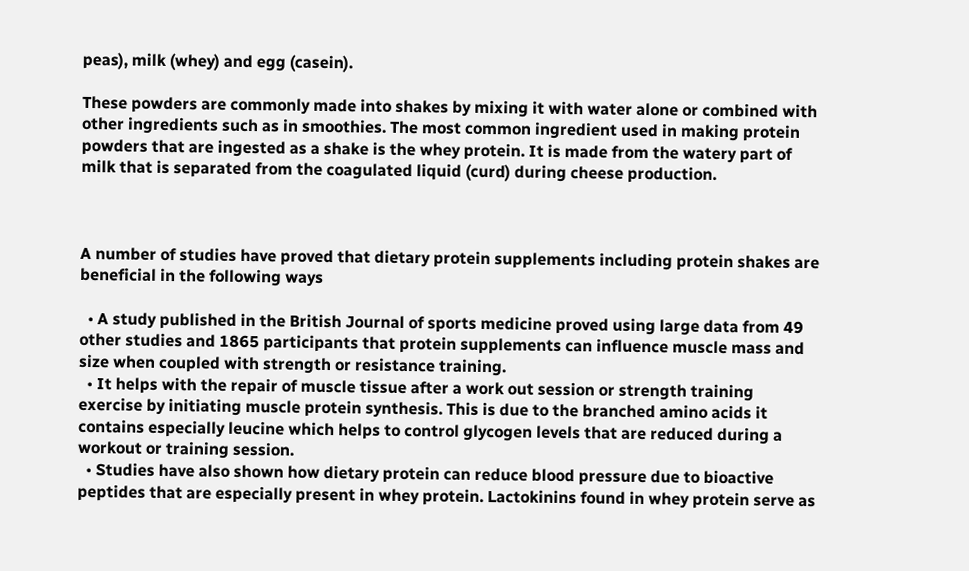peas), milk (whey) and egg (casein).

These powders are commonly made into shakes by mixing it with water alone or combined with other ingredients such as in smoothies. The most common ingredient used in making protein powders that are ingested as a shake is the whey protein. It is made from the watery part of milk that is separated from the coagulated liquid (curd) during cheese production.



A number of studies have proved that dietary protein supplements including protein shakes are beneficial in the following ways

  • A study published in the British Journal of sports medicine proved using large data from 49 other studies and 1865 participants that protein supplements can influence muscle mass and size when coupled with strength or resistance training.
  • It helps with the repair of muscle tissue after a work out session or strength training exercise by initiating muscle protein synthesis. This is due to the branched amino acids it contains especially leucine which helps to control glycogen levels that are reduced during a workout or training session.
  • Studies have also shown how dietary protein can reduce blood pressure due to bioactive peptides that are especially present in whey protein. Lactokinins found in whey protein serve as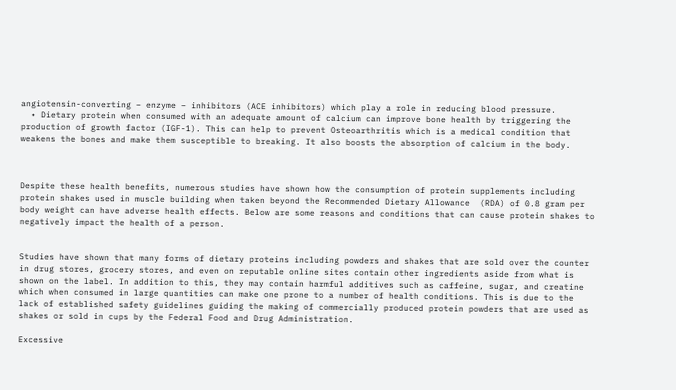angiotensin-converting – enzyme – inhibitors (ACE inhibitors) which play a role in reducing blood pressure.
  • Dietary protein when consumed with an adequate amount of calcium can improve bone health by triggering the production of growth factor (IGF-1). This can help to prevent Osteoarthritis which is a medical condition that weakens the bones and make them susceptible to breaking. It also boosts the absorption of calcium in the body.



Despite these health benefits, numerous studies have shown how the consumption of protein supplements including protein shakes used in muscle building when taken beyond the Recommended Dietary Allowance  (RDA) of 0.8 gram per body weight can have adverse health effects. Below are some reasons and conditions that can cause protein shakes to negatively impact the health of a person.


Studies have shown that many forms of dietary proteins including powders and shakes that are sold over the counter in drug stores, grocery stores, and even on reputable online sites contain other ingredients aside from what is shown on the label. In addition to this, they may contain harmful additives such as caffeine, sugar, and creatine which when consumed in large quantities can make one prone to a number of health conditions. This is due to the lack of established safety guidelines guiding the making of commercially produced protein powders that are used as shakes or sold in cups by the Federal Food and Drug Administration.

Excessive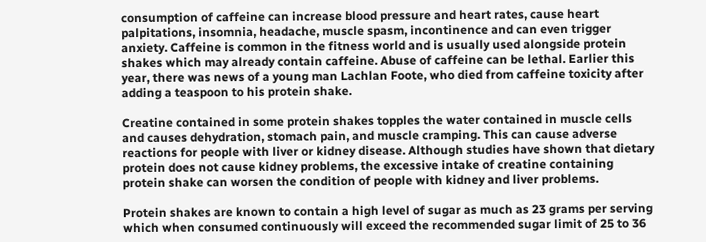consumption of caffeine can increase blood pressure and heart rates, cause heart palpitations, insomnia, headache, muscle spasm, incontinence and can even trigger anxiety. Caffeine is common in the fitness world and is usually used alongside protein shakes which may already contain caffeine. Abuse of caffeine can be lethal. Earlier this year, there was news of a young man Lachlan Foote, who died from caffeine toxicity after adding a teaspoon to his protein shake.

Creatine contained in some protein shakes topples the water contained in muscle cells and causes dehydration, stomach pain, and muscle cramping. This can cause adverse reactions for people with liver or kidney disease. Although studies have shown that dietary protein does not cause kidney problems, the excessive intake of creatine containing protein shake can worsen the condition of people with kidney and liver problems.

Protein shakes are known to contain a high level of sugar as much as 23 grams per serving which when consumed continuously will exceed the recommended sugar limit of 25 to 36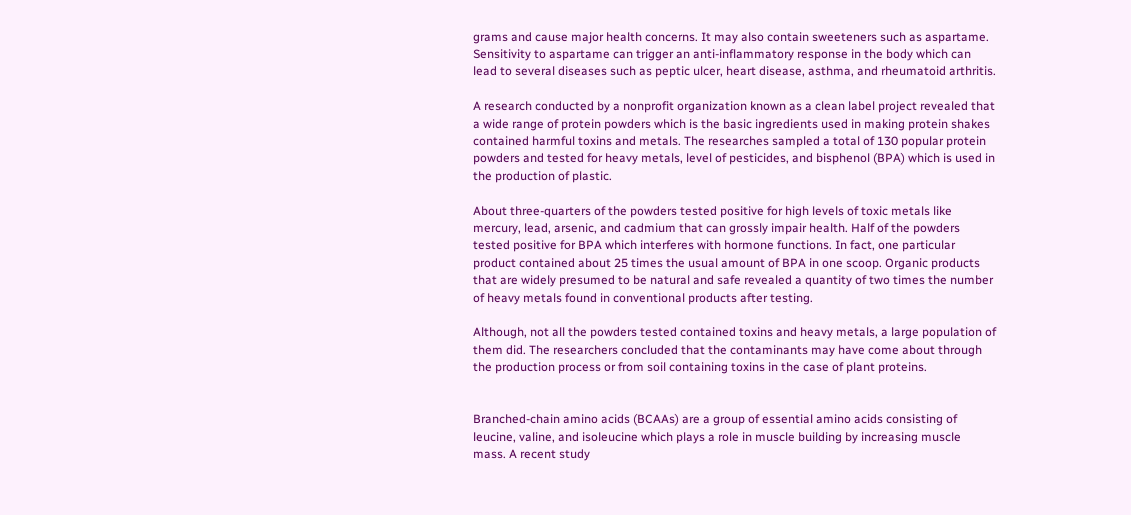grams and cause major health concerns. It may also contain sweeteners such as aspartame. Sensitivity to aspartame can trigger an anti-inflammatory response in the body which can lead to several diseases such as peptic ulcer, heart disease, asthma, and rheumatoid arthritis.

A research conducted by a nonprofit organization known as a clean label project revealed that a wide range of protein powders which is the basic ingredients used in making protein shakes contained harmful toxins and metals. The researches sampled a total of 130 popular protein powders and tested for heavy metals, level of pesticides, and bisphenol (BPA) which is used in the production of plastic.

About three-quarters of the powders tested positive for high levels of toxic metals like mercury, lead, arsenic, and cadmium that can grossly impair health. Half of the powders tested positive for BPA which interferes with hormone functions. In fact, one particular product contained about 25 times the usual amount of BPA in one scoop. Organic products that are widely presumed to be natural and safe revealed a quantity of two times the number of heavy metals found in conventional products after testing.

Although, not all the powders tested contained toxins and heavy metals, a large population of them did. The researchers concluded that the contaminants may have come about through the production process or from soil containing toxins in the case of plant proteins.


Branched-chain amino acids (BCAAs) are a group of essential amino acids consisting of leucine, valine, and isoleucine which plays a role in muscle building by increasing muscle mass. A recent study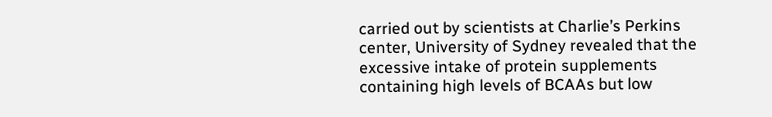carried out by scientists at Charlie’s Perkins center, University of Sydney revealed that the excessive intake of protein supplements containing high levels of BCAAs but low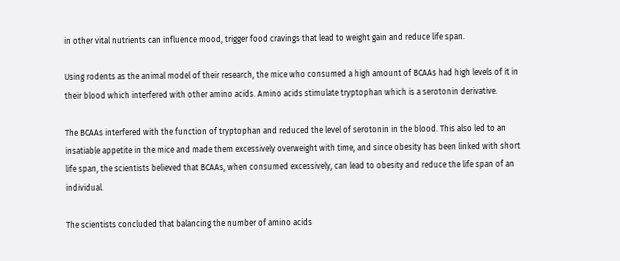in other vital nutrients can influence mood, trigger food cravings that lead to weight gain and reduce life span.

Using rodents as the animal model of their research, the mice who consumed a high amount of BCAAs had high levels of it in their blood which interfered with other amino acids. Amino acids stimulate tryptophan which is a serotonin derivative.

The BCAAs interfered with the function of tryptophan and reduced the level of serotonin in the blood. This also led to an insatiable appetite in the mice and made them excessively overweight with time, and since obesity has been linked with short life span, the scientists believed that BCAAs, when consumed excessively, can lead to obesity and reduce the life span of an individual.

The scientists concluded that balancing the number of amino acids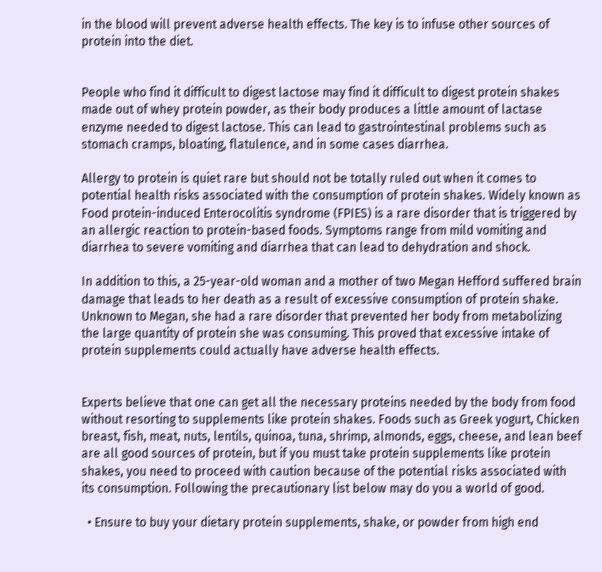in the blood will prevent adverse health effects. The key is to infuse other sources of protein into the diet.


People who find it difficult to digest lactose may find it difficult to digest protein shakes made out of whey protein powder, as their body produces a little amount of lactase enzyme needed to digest lactose. This can lead to gastrointestinal problems such as stomach cramps, bloating, flatulence, and in some cases diarrhea.

Allergy to protein is quiet rare but should not be totally ruled out when it comes to potential health risks associated with the consumption of protein shakes. Widely known as Food protein-induced Enterocolitis syndrome (FPIES) is a rare disorder that is triggered by an allergic reaction to protein-based foods. Symptoms range from mild vomiting and diarrhea to severe vomiting and diarrhea that can lead to dehydration and shock.

In addition to this, a 25-year-old woman and a mother of two Megan Hefford suffered brain damage that leads to her death as a result of excessive consumption of protein shake. Unknown to Megan, she had a rare disorder that prevented her body from metabolizing the large quantity of protein she was consuming. This proved that excessive intake of protein supplements could actually have adverse health effects.


Experts believe that one can get all the necessary proteins needed by the body from food without resorting to supplements like protein shakes. Foods such as Greek yogurt, Chicken breast, fish, meat, nuts, lentils, quinoa, tuna, shrimp, almonds, eggs, cheese, and lean beef are all good sources of protein, but if you must take protein supplements like protein shakes, you need to proceed with caution because of the potential risks associated with its consumption. Following the precautionary list below may do you a world of good.

  • Ensure to buy your dietary protein supplements, shake, or powder from high end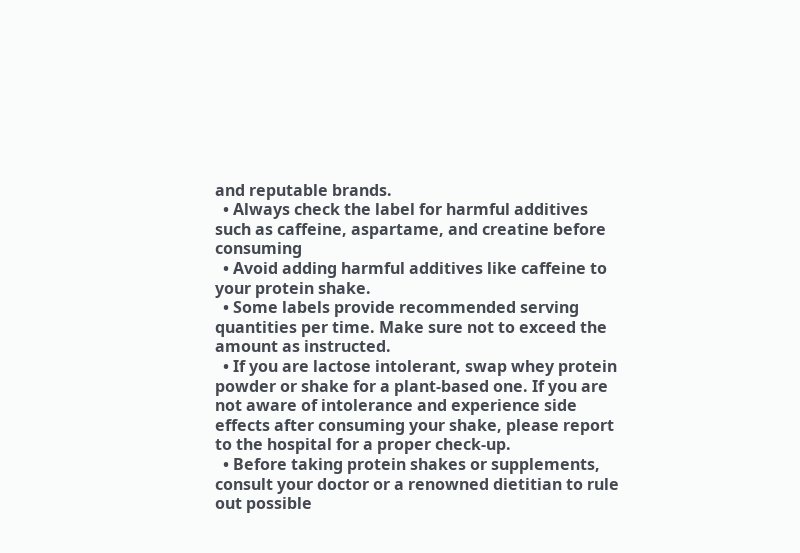and reputable brands.
  • Always check the label for harmful additives such as caffeine, aspartame, and creatine before consuming
  • Avoid adding harmful additives like caffeine to your protein shake.
  • Some labels provide recommended serving quantities per time. Make sure not to exceed the amount as instructed.
  • If you are lactose intolerant, swap whey protein powder or shake for a plant-based one. If you are not aware of intolerance and experience side effects after consuming your shake, please report to the hospital for a proper check-up.
  • Before taking protein shakes or supplements, consult your doctor or a renowned dietitian to rule out possible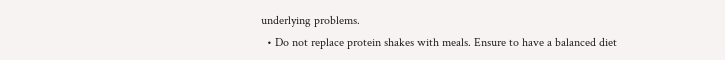underlying problems.
  • Do not replace protein shakes with meals. Ensure to have a balanced diet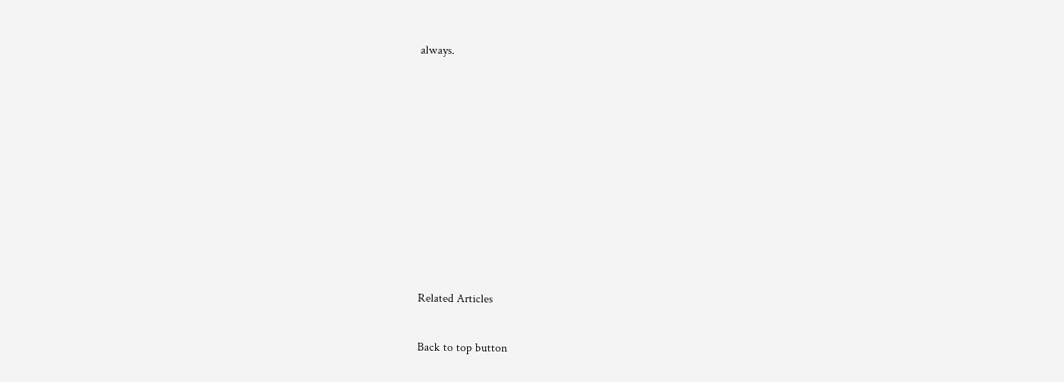always.









Related Articles

Back to top button